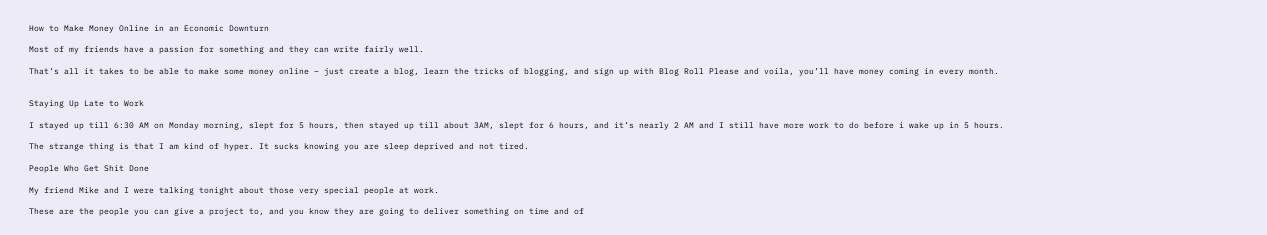How to Make Money Online in an Economic Downturn

Most of my friends have a passion for something and they can write fairly well.

That’s all it takes to be able to make some money online – just create a blog, learn the tricks of blogging, and sign up with Blog Roll Please and voila, you’ll have money coming in every month.


Staying Up Late to Work

I stayed up till 6:30 AM on Monday morning, slept for 5 hours, then stayed up till about 3AM, slept for 6 hours, and it’s nearly 2 AM and I still have more work to do before i wake up in 5 hours.

The strange thing is that I am kind of hyper. It sucks knowing you are sleep deprived and not tired.

People Who Get Shit Done

My friend Mike and I were talking tonight about those very special people at work.

These are the people you can give a project to, and you know they are going to deliver something on time and of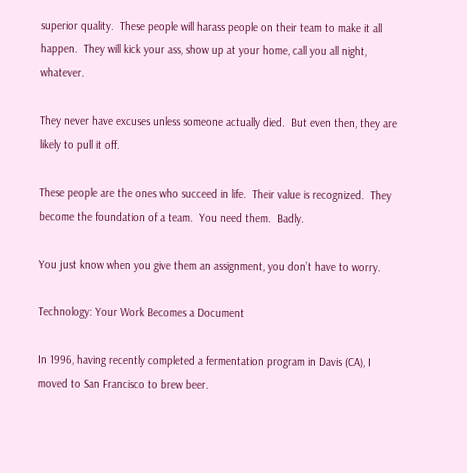superior quality.  These people will harass people on their team to make it all happen.  They will kick your ass, show up at your home, call you all night, whatever.

They never have excuses unless someone actually died.  But even then, they are likely to pull it off.

These people are the ones who succeed in life.  Their value is recognized.  They become the foundation of a team.  You need them.  Badly.

You just know when you give them an assignment, you don’t have to worry.

Technology: Your Work Becomes a Document

In 1996, having recently completed a fermentation program in Davis (CA), I moved to San Francisco to brew beer.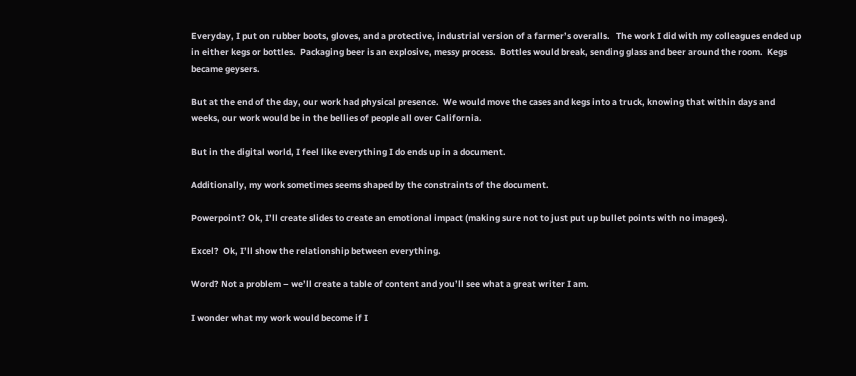Everyday, I put on rubber boots, gloves, and a protective, industrial version of a farmer’s overalls.   The work I did with my colleagues ended up in either kegs or bottles.  Packaging beer is an explosive, messy process.  Bottles would break, sending glass and beer around the room.  Kegs became geysers.

But at the end of the day, our work had physical presence.  We would move the cases and kegs into a truck, knowing that within days and weeks, our work would be in the bellies of people all over California.

But in the digital world, I feel like everything I do ends up in a document.

Additionally, my work sometimes seems shaped by the constraints of the document.

Powerpoint? Ok, I’ll create slides to create an emotional impact (making sure not to just put up bullet points with no images).

Excel?  Ok, I’ll show the relationship between everything.

Word? Not a problem – we’ll create a table of content and you’ll see what a great writer I am.

I wonder what my work would become if I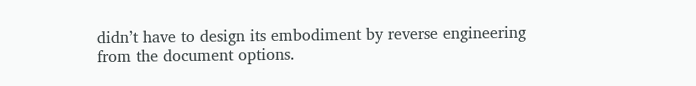didn’t have to design its embodiment by reverse engineering from the document options.